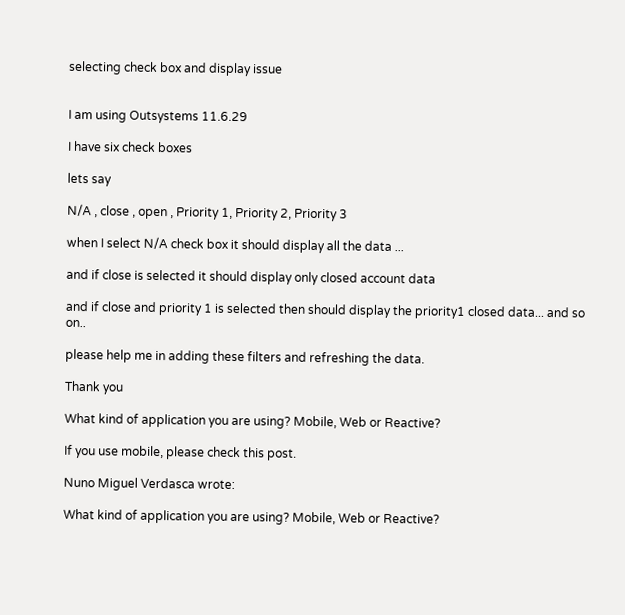selecting check box and display issue


I am using Outsystems 11.6.29

I have six check boxes

lets say

N/A , close , open , Priority 1, Priority 2, Priority 3

when I select N/A check box it should display all the data ...

and if close is selected it should display only closed account data

and if close and priority 1 is selected then should display the priority1 closed data... and so on..

please help me in adding these filters and refreshing the data.

Thank you

What kind of application you are using? Mobile, Web or Reactive?

If you use mobile, please check this post.

Nuno Miguel Verdasca wrote:

What kind of application you are using? Mobile, Web or Reactive?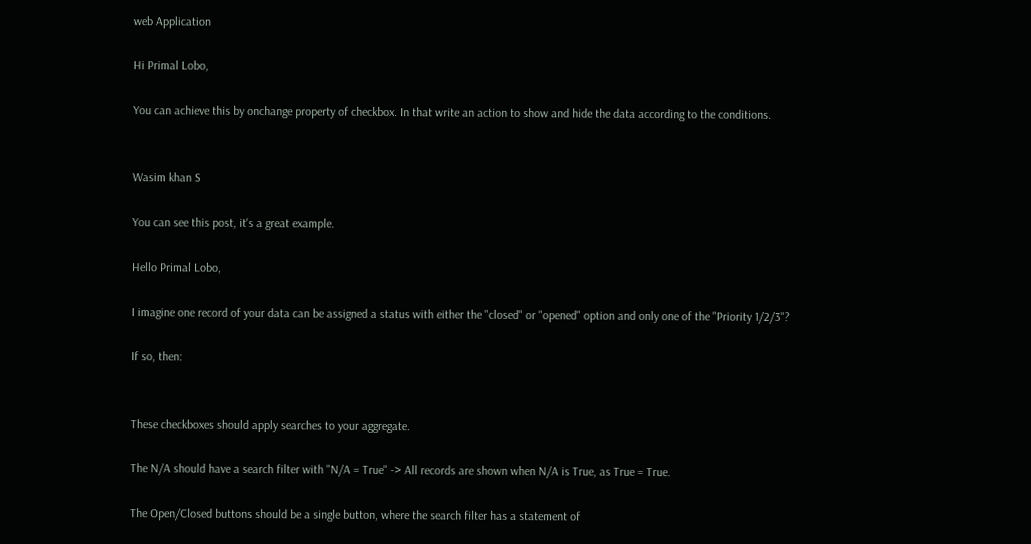web Application

Hi Primal Lobo,

You can achieve this by onchange property of checkbox. In that write an action to show and hide the data according to the conditions.


Wasim khan S

You can see this post, it's a great example.

Hello Primal Lobo,

I imagine one record of your data can be assigned a status with either the "closed" or "opened" option and only one of the "Priority 1/2/3"?

If so, then:


These checkboxes should apply searches to your aggregate.

The N/A should have a search filter with "N/A = True" -> All records are shown when N/A is True, as True = True.

The Open/Closed buttons should be a single button, where the search filter has a statement of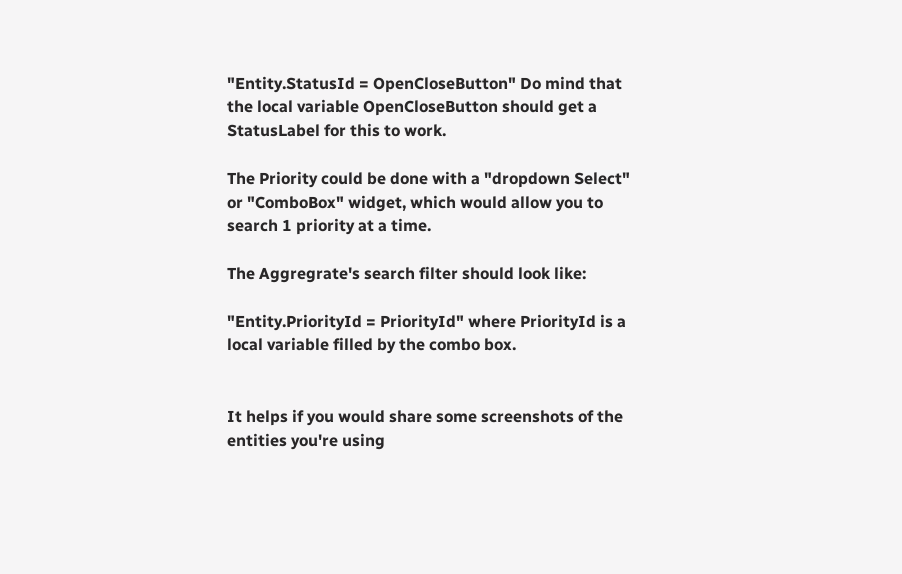"Entity.StatusId = OpenCloseButton" Do mind that the local variable OpenCloseButton should get a StatusLabel for this to work.

The Priority could be done with a "dropdown Select" or "ComboBox" widget, which would allow you to search 1 priority at a time.

The Aggregrate's search filter should look like:

"Entity.PriorityId = PriorityId" where PriorityId is a local variable filled by the combo box.


It helps if you would share some screenshots of the entities you're using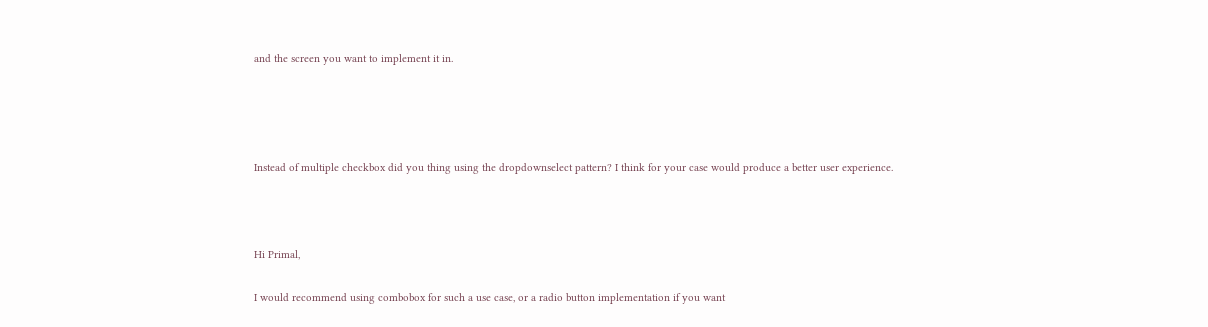and the screen you want to implement it in.




Instead of multiple checkbox did you thing using the dropdownselect pattern? I think for your case would produce a better user experience.



Hi Primal,

I would recommend using combobox for such a use case, or a radio button implementation if you want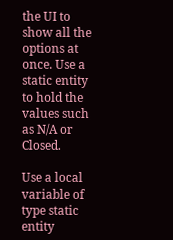the UI to show all the options at once. Use a static entity to hold the values such as N/A or Closed.

Use a local variable of type static entity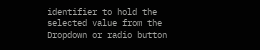identifier to hold the selected value from the Dropdown or radio button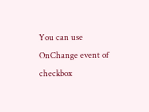You can use OnChange event of checkbox